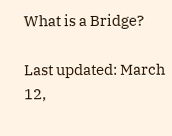What is a Bridge?

Last updated: March 12,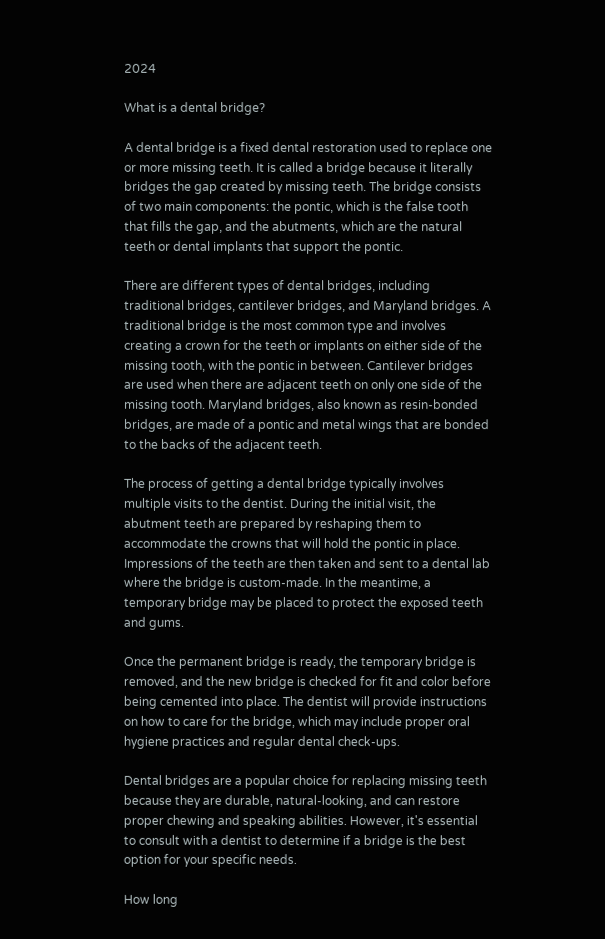2024

What is a dental bridge?

A dental bridge is a fixed dental restoration used to replace one or more missing teeth. It is called a bridge because it literally bridges the gap created by missing teeth. The bridge consists of two main components: the pontic, which is the false tooth that fills the gap, and the abutments, which are the natural teeth or dental implants that support the pontic.

There are different types of dental bridges, including traditional bridges, cantilever bridges, and Maryland bridges. A traditional bridge is the most common type and involves creating a crown for the teeth or implants on either side of the missing tooth, with the pontic in between. Cantilever bridges are used when there are adjacent teeth on only one side of the missing tooth. Maryland bridges, also known as resin-bonded bridges, are made of a pontic and metal wings that are bonded to the backs of the adjacent teeth.

The process of getting a dental bridge typically involves multiple visits to the dentist. During the initial visit, the abutment teeth are prepared by reshaping them to accommodate the crowns that will hold the pontic in place. Impressions of the teeth are then taken and sent to a dental lab where the bridge is custom-made. In the meantime, a temporary bridge may be placed to protect the exposed teeth and gums.

Once the permanent bridge is ready, the temporary bridge is removed, and the new bridge is checked for fit and color before being cemented into place. The dentist will provide instructions on how to care for the bridge, which may include proper oral hygiene practices and regular dental check-ups.

Dental bridges are a popular choice for replacing missing teeth because they are durable, natural-looking, and can restore proper chewing and speaking abilities. However, it's essential to consult with a dentist to determine if a bridge is the best option for your specific needs.

How long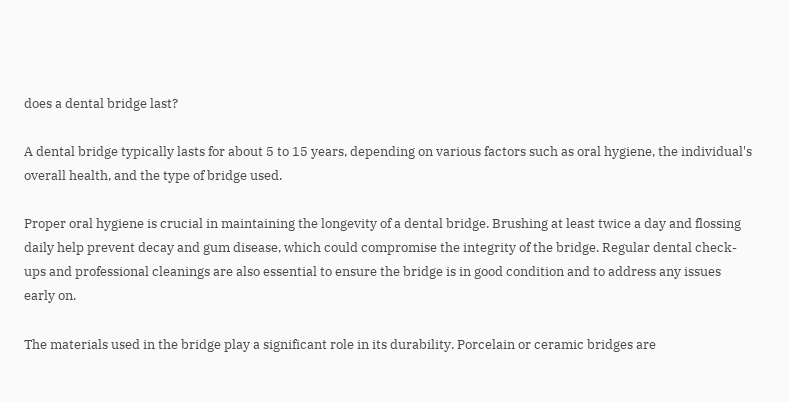does a dental bridge last?

A dental bridge typically lasts for about 5 to 15 years, depending on various factors such as oral hygiene, the individual's overall health, and the type of bridge used.

Proper oral hygiene is crucial in maintaining the longevity of a dental bridge. Brushing at least twice a day and flossing daily help prevent decay and gum disease, which could compromise the integrity of the bridge. Regular dental check-ups and professional cleanings are also essential to ensure the bridge is in good condition and to address any issues early on.

The materials used in the bridge play a significant role in its durability. Porcelain or ceramic bridges are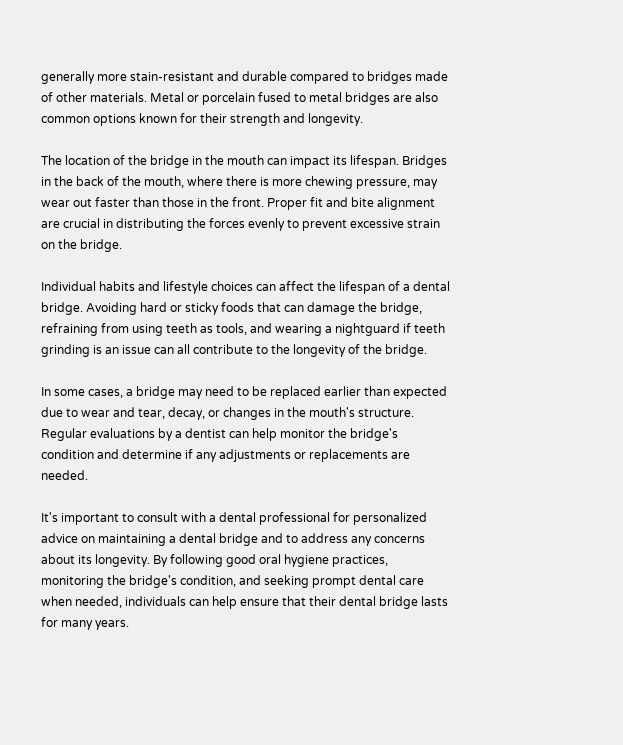generally more stain-resistant and durable compared to bridges made of other materials. Metal or porcelain fused to metal bridges are also common options known for their strength and longevity.

The location of the bridge in the mouth can impact its lifespan. Bridges in the back of the mouth, where there is more chewing pressure, may wear out faster than those in the front. Proper fit and bite alignment are crucial in distributing the forces evenly to prevent excessive strain on the bridge.

Individual habits and lifestyle choices can affect the lifespan of a dental bridge. Avoiding hard or sticky foods that can damage the bridge, refraining from using teeth as tools, and wearing a nightguard if teeth grinding is an issue can all contribute to the longevity of the bridge.

In some cases, a bridge may need to be replaced earlier than expected due to wear and tear, decay, or changes in the mouth's structure. Regular evaluations by a dentist can help monitor the bridge's condition and determine if any adjustments or replacements are needed.

It's important to consult with a dental professional for personalized advice on maintaining a dental bridge and to address any concerns about its longevity. By following good oral hygiene practices, monitoring the bridge's condition, and seeking prompt dental care when needed, individuals can help ensure that their dental bridge lasts for many years.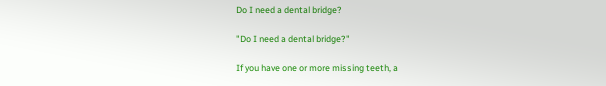Do I need a dental bridge?

"Do I need a dental bridge?"

If you have one or more missing teeth, a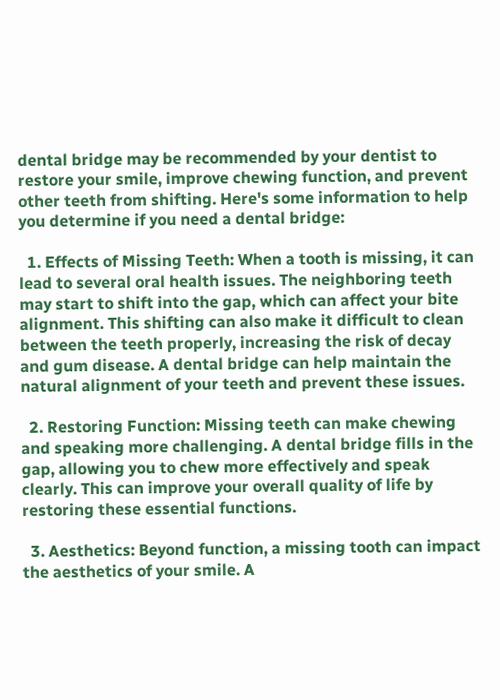dental bridge may be recommended by your dentist to restore your smile, improve chewing function, and prevent other teeth from shifting. Here's some information to help you determine if you need a dental bridge:

  1. Effects of Missing Teeth: When a tooth is missing, it can lead to several oral health issues. The neighboring teeth may start to shift into the gap, which can affect your bite alignment. This shifting can also make it difficult to clean between the teeth properly, increasing the risk of decay and gum disease. A dental bridge can help maintain the natural alignment of your teeth and prevent these issues.

  2. Restoring Function: Missing teeth can make chewing and speaking more challenging. A dental bridge fills in the gap, allowing you to chew more effectively and speak clearly. This can improve your overall quality of life by restoring these essential functions.

  3. Aesthetics: Beyond function, a missing tooth can impact the aesthetics of your smile. A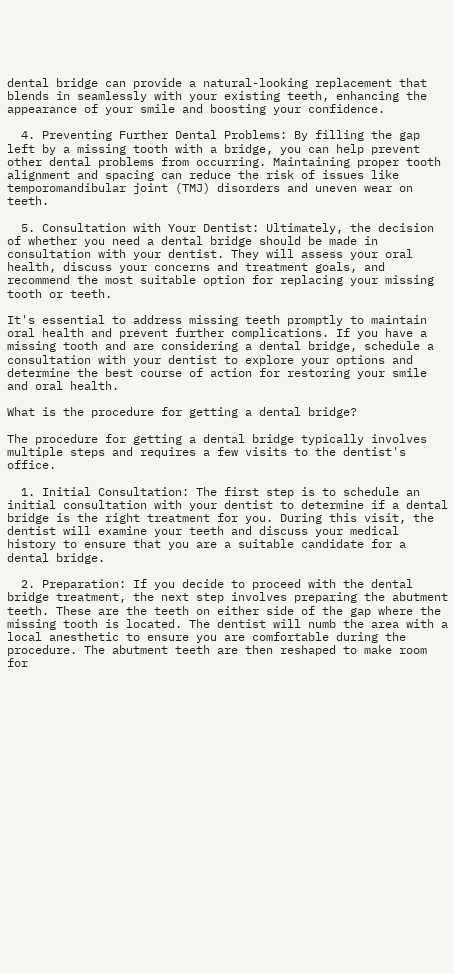dental bridge can provide a natural-looking replacement that blends in seamlessly with your existing teeth, enhancing the appearance of your smile and boosting your confidence.

  4. Preventing Further Dental Problems: By filling the gap left by a missing tooth with a bridge, you can help prevent other dental problems from occurring. Maintaining proper tooth alignment and spacing can reduce the risk of issues like temporomandibular joint (TMJ) disorders and uneven wear on teeth.

  5. Consultation with Your Dentist: Ultimately, the decision of whether you need a dental bridge should be made in consultation with your dentist. They will assess your oral health, discuss your concerns and treatment goals, and recommend the most suitable option for replacing your missing tooth or teeth.

It's essential to address missing teeth promptly to maintain oral health and prevent further complications. If you have a missing tooth and are considering a dental bridge, schedule a consultation with your dentist to explore your options and determine the best course of action for restoring your smile and oral health.

What is the procedure for getting a dental bridge?

The procedure for getting a dental bridge typically involves multiple steps and requires a few visits to the dentist's office.

  1. Initial Consultation: The first step is to schedule an initial consultation with your dentist to determine if a dental bridge is the right treatment for you. During this visit, the dentist will examine your teeth and discuss your medical history to ensure that you are a suitable candidate for a dental bridge.

  2. Preparation: If you decide to proceed with the dental bridge treatment, the next step involves preparing the abutment teeth. These are the teeth on either side of the gap where the missing tooth is located. The dentist will numb the area with a local anesthetic to ensure you are comfortable during the procedure. The abutment teeth are then reshaped to make room for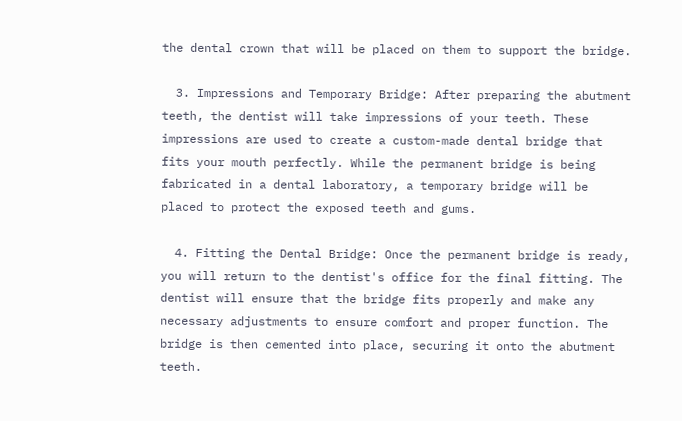the dental crown that will be placed on them to support the bridge.

  3. Impressions and Temporary Bridge: After preparing the abutment teeth, the dentist will take impressions of your teeth. These impressions are used to create a custom-made dental bridge that fits your mouth perfectly. While the permanent bridge is being fabricated in a dental laboratory, a temporary bridge will be placed to protect the exposed teeth and gums.

  4. Fitting the Dental Bridge: Once the permanent bridge is ready, you will return to the dentist's office for the final fitting. The dentist will ensure that the bridge fits properly and make any necessary adjustments to ensure comfort and proper function. The bridge is then cemented into place, securing it onto the abutment teeth.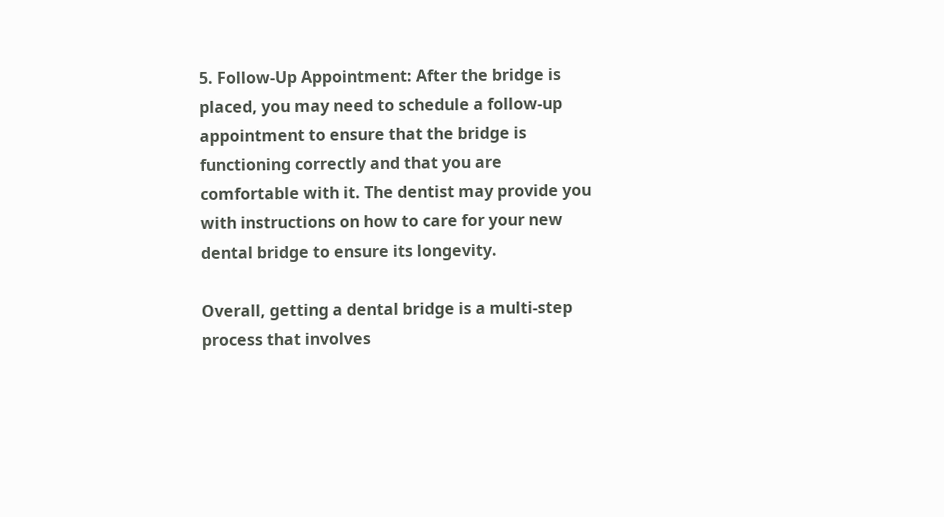5. Follow-Up Appointment: After the bridge is placed, you may need to schedule a follow-up appointment to ensure that the bridge is functioning correctly and that you are comfortable with it. The dentist may provide you with instructions on how to care for your new dental bridge to ensure its longevity.

Overall, getting a dental bridge is a multi-step process that involves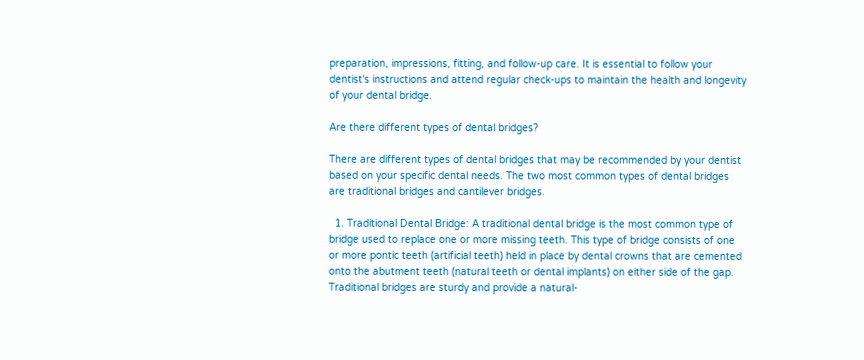preparation, impressions, fitting, and follow-up care. It is essential to follow your dentist's instructions and attend regular check-ups to maintain the health and longevity of your dental bridge.

Are there different types of dental bridges?

There are different types of dental bridges that may be recommended by your dentist based on your specific dental needs. The two most common types of dental bridges are traditional bridges and cantilever bridges.

  1. Traditional Dental Bridge: A traditional dental bridge is the most common type of bridge used to replace one or more missing teeth. This type of bridge consists of one or more pontic teeth (artificial teeth) held in place by dental crowns that are cemented onto the abutment teeth (natural teeth or dental implants) on either side of the gap. Traditional bridges are sturdy and provide a natural-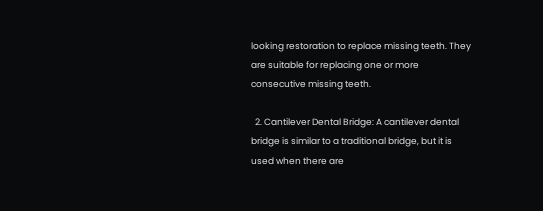looking restoration to replace missing teeth. They are suitable for replacing one or more consecutive missing teeth.

  2. Cantilever Dental Bridge: A cantilever dental bridge is similar to a traditional bridge, but it is used when there are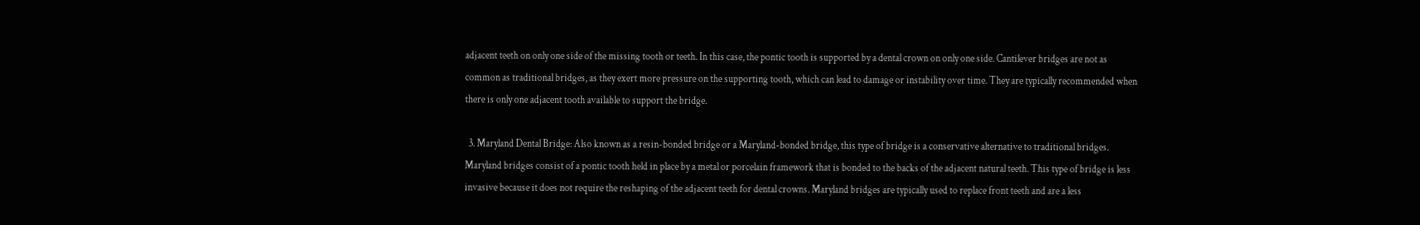adjacent teeth on only one side of the missing tooth or teeth. In this case, the pontic tooth is supported by a dental crown on only one side. Cantilever bridges are not as common as traditional bridges, as they exert more pressure on the supporting tooth, which can lead to damage or instability over time. They are typically recommended when there is only one adjacent tooth available to support the bridge.

  3. Maryland Dental Bridge: Also known as a resin-bonded bridge or a Maryland-bonded bridge, this type of bridge is a conservative alternative to traditional bridges. Maryland bridges consist of a pontic tooth held in place by a metal or porcelain framework that is bonded to the backs of the adjacent natural teeth. This type of bridge is less invasive because it does not require the reshaping of the adjacent teeth for dental crowns. Maryland bridges are typically used to replace front teeth and are a less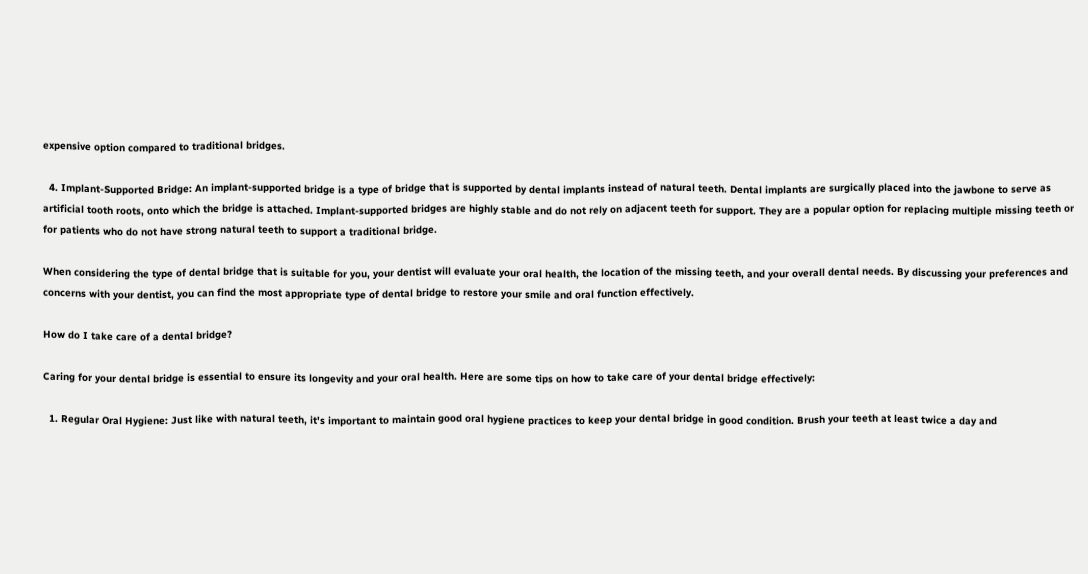expensive option compared to traditional bridges.

  4. Implant-Supported Bridge: An implant-supported bridge is a type of bridge that is supported by dental implants instead of natural teeth. Dental implants are surgically placed into the jawbone to serve as artificial tooth roots, onto which the bridge is attached. Implant-supported bridges are highly stable and do not rely on adjacent teeth for support. They are a popular option for replacing multiple missing teeth or for patients who do not have strong natural teeth to support a traditional bridge.

When considering the type of dental bridge that is suitable for you, your dentist will evaluate your oral health, the location of the missing teeth, and your overall dental needs. By discussing your preferences and concerns with your dentist, you can find the most appropriate type of dental bridge to restore your smile and oral function effectively.

How do I take care of a dental bridge?

Caring for your dental bridge is essential to ensure its longevity and your oral health. Here are some tips on how to take care of your dental bridge effectively:

  1. Regular Oral Hygiene: Just like with natural teeth, it's important to maintain good oral hygiene practices to keep your dental bridge in good condition. Brush your teeth at least twice a day and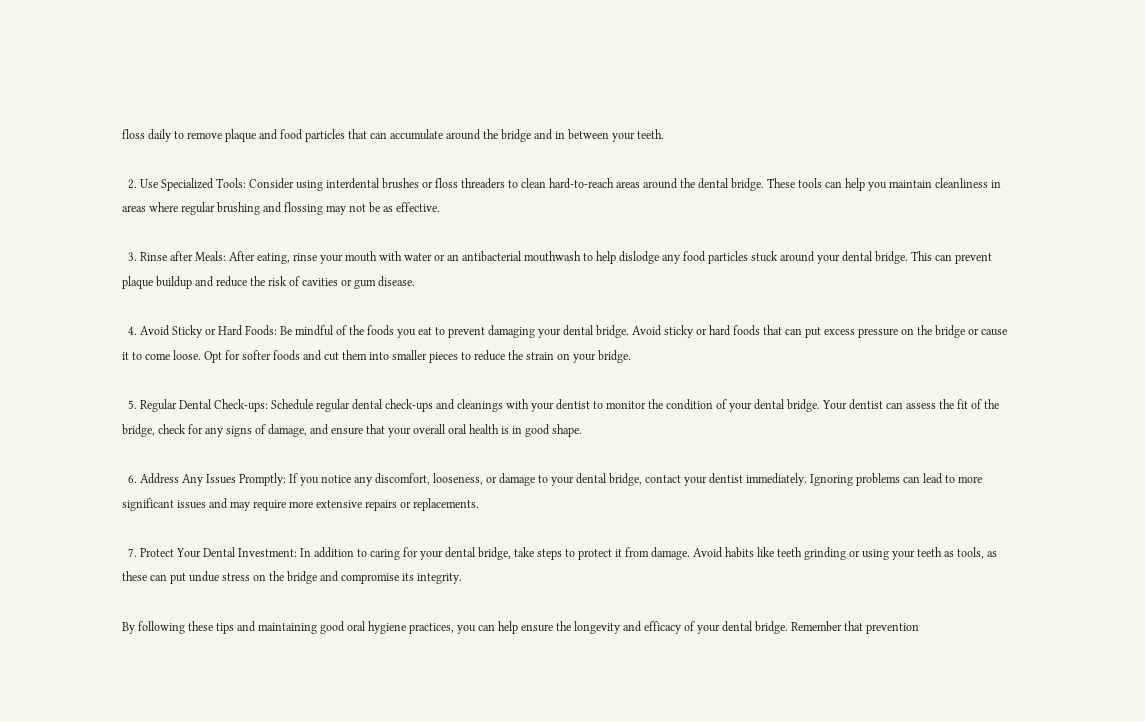floss daily to remove plaque and food particles that can accumulate around the bridge and in between your teeth.

  2. Use Specialized Tools: Consider using interdental brushes or floss threaders to clean hard-to-reach areas around the dental bridge. These tools can help you maintain cleanliness in areas where regular brushing and flossing may not be as effective.

  3. Rinse after Meals: After eating, rinse your mouth with water or an antibacterial mouthwash to help dislodge any food particles stuck around your dental bridge. This can prevent plaque buildup and reduce the risk of cavities or gum disease.

  4. Avoid Sticky or Hard Foods: Be mindful of the foods you eat to prevent damaging your dental bridge. Avoid sticky or hard foods that can put excess pressure on the bridge or cause it to come loose. Opt for softer foods and cut them into smaller pieces to reduce the strain on your bridge.

  5. Regular Dental Check-ups: Schedule regular dental check-ups and cleanings with your dentist to monitor the condition of your dental bridge. Your dentist can assess the fit of the bridge, check for any signs of damage, and ensure that your overall oral health is in good shape.

  6. Address Any Issues Promptly: If you notice any discomfort, looseness, or damage to your dental bridge, contact your dentist immediately. Ignoring problems can lead to more significant issues and may require more extensive repairs or replacements.

  7. Protect Your Dental Investment: In addition to caring for your dental bridge, take steps to protect it from damage. Avoid habits like teeth grinding or using your teeth as tools, as these can put undue stress on the bridge and compromise its integrity.

By following these tips and maintaining good oral hygiene practices, you can help ensure the longevity and efficacy of your dental bridge. Remember that prevention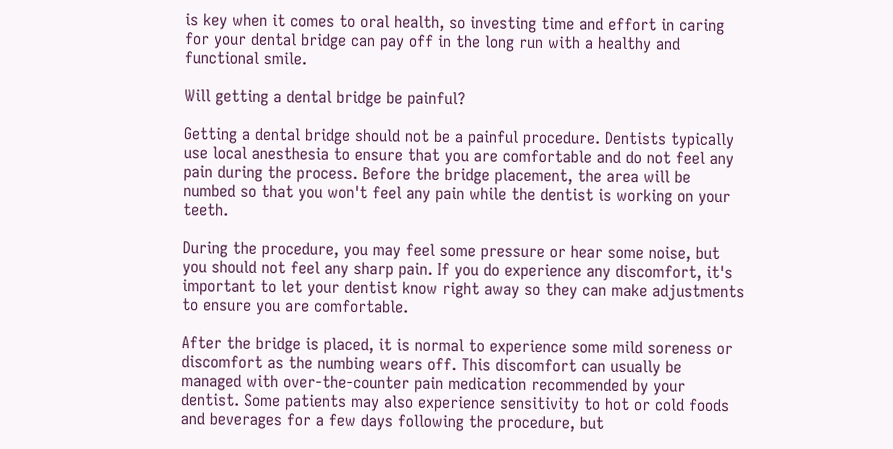is key when it comes to oral health, so investing time and effort in caring for your dental bridge can pay off in the long run with a healthy and functional smile.

Will getting a dental bridge be painful?

Getting a dental bridge should not be a painful procedure. Dentists typically use local anesthesia to ensure that you are comfortable and do not feel any pain during the process. Before the bridge placement, the area will be numbed so that you won't feel any pain while the dentist is working on your teeth.

During the procedure, you may feel some pressure or hear some noise, but you should not feel any sharp pain. If you do experience any discomfort, it's important to let your dentist know right away so they can make adjustments to ensure you are comfortable.

After the bridge is placed, it is normal to experience some mild soreness or discomfort as the numbing wears off. This discomfort can usually be managed with over-the-counter pain medication recommended by your dentist. Some patients may also experience sensitivity to hot or cold foods and beverages for a few days following the procedure, but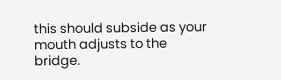this should subside as your mouth adjusts to the bridge.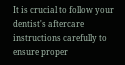It is crucial to follow your dentist's aftercare instructions carefully to ensure proper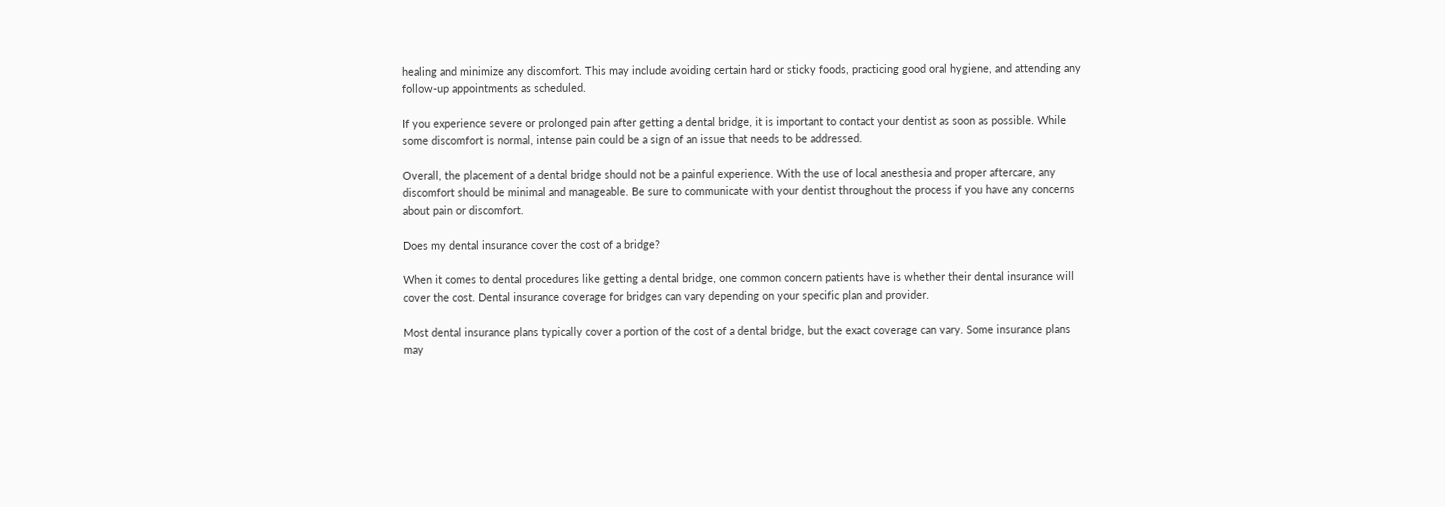healing and minimize any discomfort. This may include avoiding certain hard or sticky foods, practicing good oral hygiene, and attending any follow-up appointments as scheduled.

If you experience severe or prolonged pain after getting a dental bridge, it is important to contact your dentist as soon as possible. While some discomfort is normal, intense pain could be a sign of an issue that needs to be addressed.

Overall, the placement of a dental bridge should not be a painful experience. With the use of local anesthesia and proper aftercare, any discomfort should be minimal and manageable. Be sure to communicate with your dentist throughout the process if you have any concerns about pain or discomfort.

Does my dental insurance cover the cost of a bridge?

When it comes to dental procedures like getting a dental bridge, one common concern patients have is whether their dental insurance will cover the cost. Dental insurance coverage for bridges can vary depending on your specific plan and provider.

Most dental insurance plans typically cover a portion of the cost of a dental bridge, but the exact coverage can vary. Some insurance plans may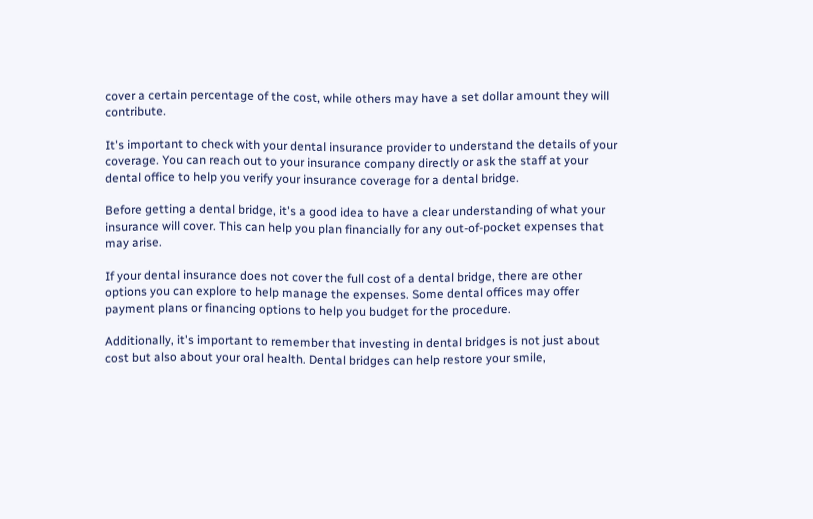cover a certain percentage of the cost, while others may have a set dollar amount they will contribute.

It's important to check with your dental insurance provider to understand the details of your coverage. You can reach out to your insurance company directly or ask the staff at your dental office to help you verify your insurance coverage for a dental bridge.

Before getting a dental bridge, it's a good idea to have a clear understanding of what your insurance will cover. This can help you plan financially for any out-of-pocket expenses that may arise.

If your dental insurance does not cover the full cost of a dental bridge, there are other options you can explore to help manage the expenses. Some dental offices may offer payment plans or financing options to help you budget for the procedure.

Additionally, it's important to remember that investing in dental bridges is not just about cost but also about your oral health. Dental bridges can help restore your smile,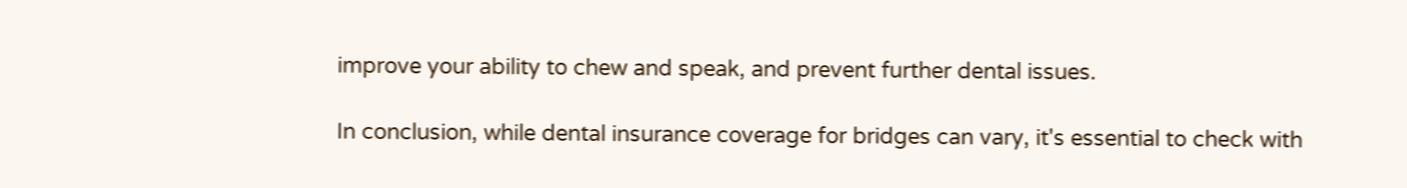improve your ability to chew and speak, and prevent further dental issues.

In conclusion, while dental insurance coverage for bridges can vary, it's essential to check with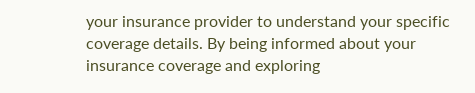your insurance provider to understand your specific coverage details. By being informed about your insurance coverage and exploring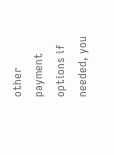other payment options if needed, you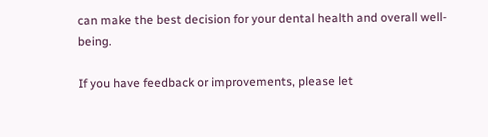can make the best decision for your dental health and overall well-being.

If you have feedback or improvements, please let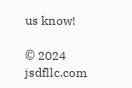us know!

© 2024 jsdfllc.com